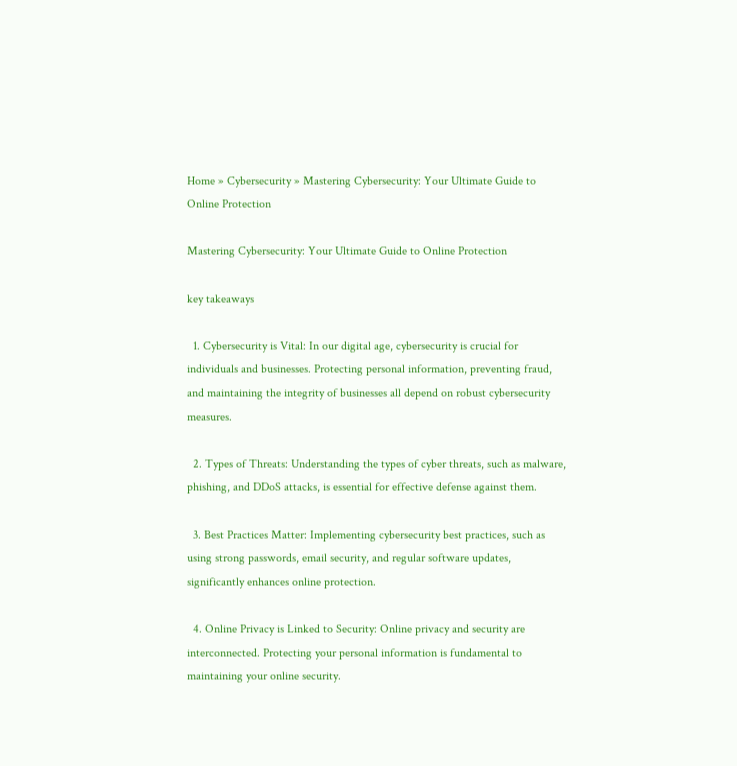Home » Cybersecurity » Mastering Cybersecurity: Your Ultimate Guide to Online Protection

Mastering Cybersecurity: Your Ultimate Guide to Online Protection

key takeaways

  1. Cybersecurity is Vital: In our digital age, cybersecurity is crucial for individuals and businesses. Protecting personal information, preventing fraud, and maintaining the integrity of businesses all depend on robust cybersecurity measures.

  2. Types of Threats: Understanding the types of cyber threats, such as malware, phishing, and DDoS attacks, is essential for effective defense against them.

  3. Best Practices Matter: Implementing cybersecurity best practices, such as using strong passwords, email security, and regular software updates, significantly enhances online protection.

  4. Online Privacy is Linked to Security: Online privacy and security are interconnected. Protecting your personal information is fundamental to maintaining your online security.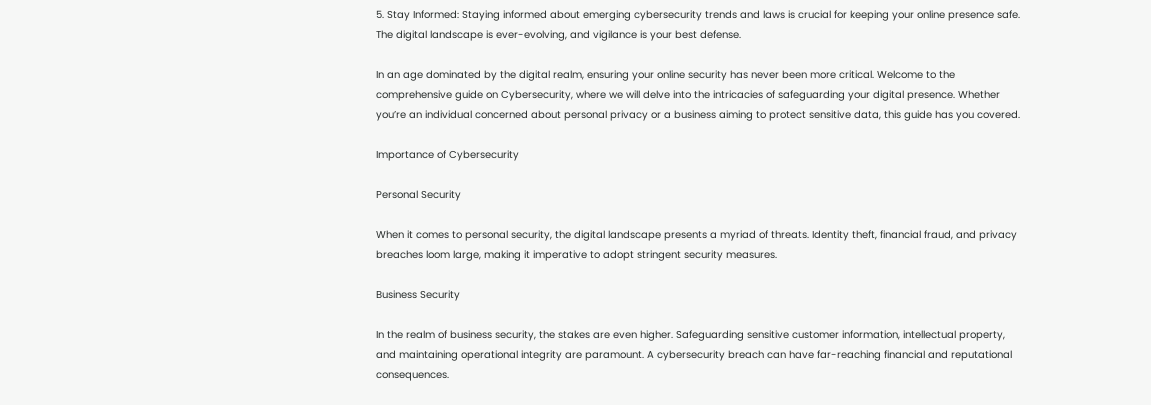5. Stay Informed: Staying informed about emerging cybersecurity trends and laws is crucial for keeping your online presence safe. The digital landscape is ever-evolving, and vigilance is your best defense.

In an age dominated by the digital realm, ensuring your online security has never been more critical. Welcome to the comprehensive guide on Cybersecurity, where we will delve into the intricacies of safeguarding your digital presence. Whether you’re an individual concerned about personal privacy or a business aiming to protect sensitive data, this guide has you covered.

Importance of Cybersecurity

Personal Security

When it comes to personal security, the digital landscape presents a myriad of threats. Identity theft, financial fraud, and privacy breaches loom large, making it imperative to adopt stringent security measures.

Business Security

In the realm of business security, the stakes are even higher. Safeguarding sensitive customer information, intellectual property, and maintaining operational integrity are paramount. A cybersecurity breach can have far-reaching financial and reputational consequences.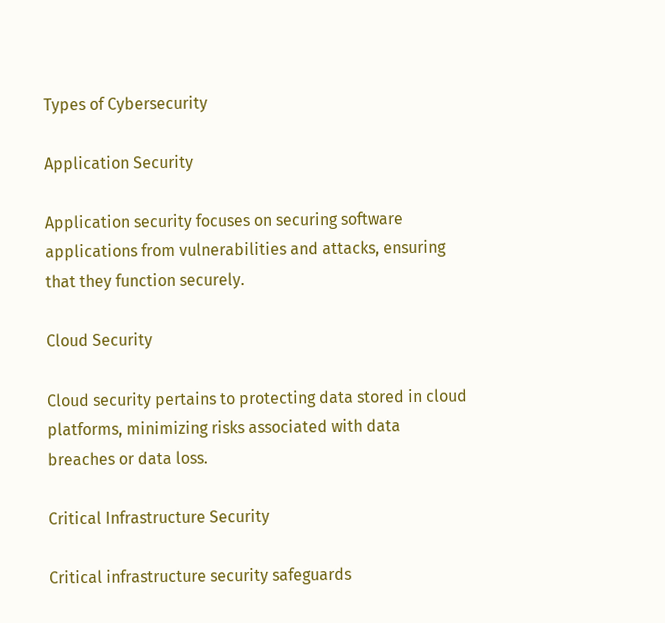Types of Cybersecurity

Application Security

Application security focuses on securing software applications from vulnerabilities and attacks, ensuring that they function securely.

Cloud Security

Cloud security pertains to protecting data stored in cloud platforms, minimizing risks associated with data breaches or data loss.

Critical Infrastructure Security

Critical infrastructure security safeguards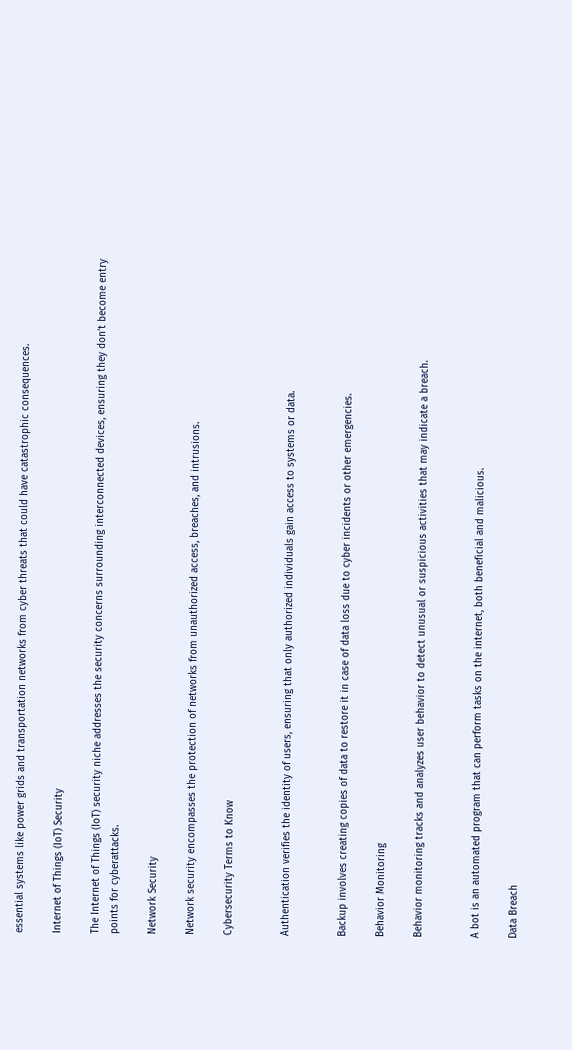essential systems like power grids and transportation networks from cyber threats that could have catastrophic consequences.

Internet of Things (IoT) Security

The Internet of Things (IoT) security niche addresses the security concerns surrounding interconnected devices, ensuring they don’t become entry points for cyberattacks.

Network Security

Network security encompasses the protection of networks from unauthorized access, breaches, and intrusions.

Cybersecurity Terms to Know


Authentication verifies the identity of users, ensuring that only authorized individuals gain access to systems or data.


Backup involves creating copies of data to restore it in case of data loss due to cyber incidents or other emergencies.

Behavior Monitoring

Behavior monitoring tracks and analyzes user behavior to detect unusual or suspicious activities that may indicate a breach.


A bot is an automated program that can perform tasks on the internet, both beneficial and malicious.

Data Breach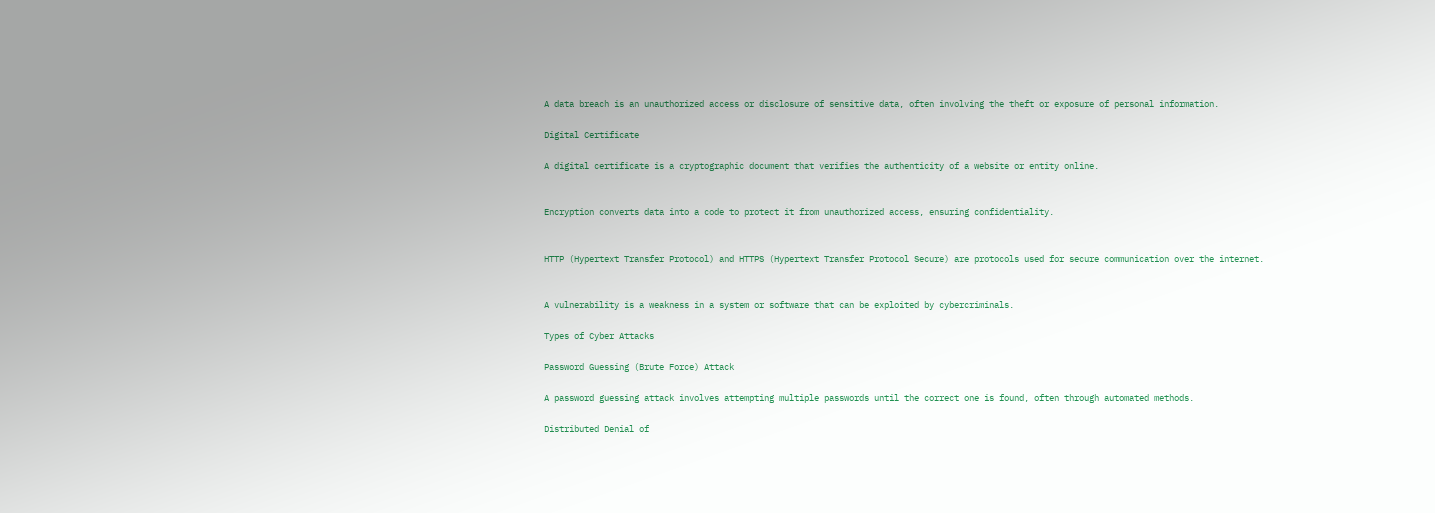A data breach is an unauthorized access or disclosure of sensitive data, often involving the theft or exposure of personal information.

Digital Certificate

A digital certificate is a cryptographic document that verifies the authenticity of a website or entity online.


Encryption converts data into a code to protect it from unauthorized access, ensuring confidentiality.


HTTP (Hypertext Transfer Protocol) and HTTPS (Hypertext Transfer Protocol Secure) are protocols used for secure communication over the internet.


A vulnerability is a weakness in a system or software that can be exploited by cybercriminals.

Types of Cyber Attacks

Password Guessing (Brute Force) Attack

A password guessing attack involves attempting multiple passwords until the correct one is found, often through automated methods.

Distributed Denial of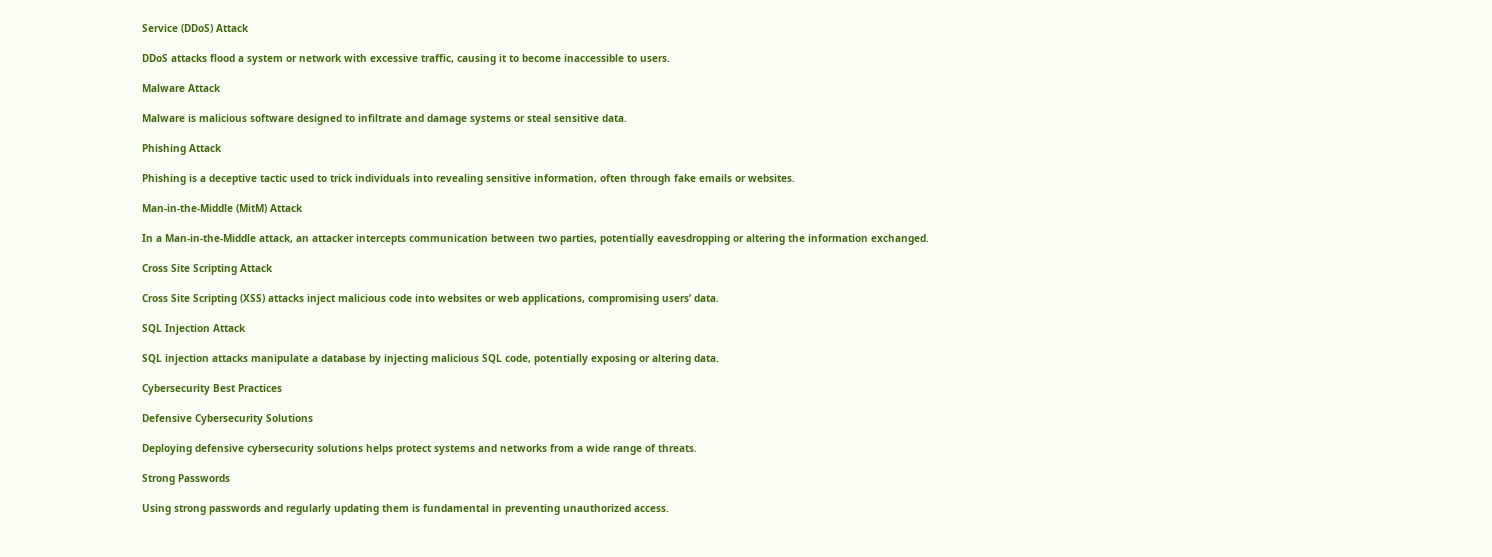Service (DDoS) Attack

DDoS attacks flood a system or network with excessive traffic, causing it to become inaccessible to users.

Malware Attack

Malware is malicious software designed to infiltrate and damage systems or steal sensitive data.

Phishing Attack

Phishing is a deceptive tactic used to trick individuals into revealing sensitive information, often through fake emails or websites.

Man-in-the-Middle (MitM) Attack

In a Man-in-the-Middle attack, an attacker intercepts communication between two parties, potentially eavesdropping or altering the information exchanged.

Cross Site Scripting Attack

Cross Site Scripting (XSS) attacks inject malicious code into websites or web applications, compromising users’ data.

SQL Injection Attack

SQL injection attacks manipulate a database by injecting malicious SQL code, potentially exposing or altering data.

Cybersecurity Best Practices

Defensive Cybersecurity Solutions

Deploying defensive cybersecurity solutions helps protect systems and networks from a wide range of threats.

Strong Passwords

Using strong passwords and regularly updating them is fundamental in preventing unauthorized access.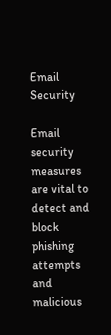Email Security

Email security measures are vital to detect and block phishing attempts and malicious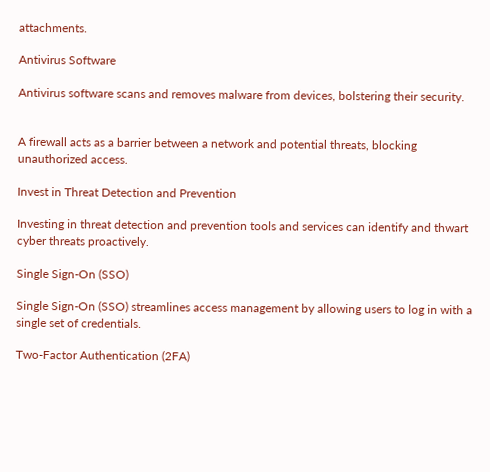attachments.

Antivirus Software

Antivirus software scans and removes malware from devices, bolstering their security.


A firewall acts as a barrier between a network and potential threats, blocking unauthorized access.

Invest in Threat Detection and Prevention

Investing in threat detection and prevention tools and services can identify and thwart cyber threats proactively.

Single Sign-On (SSO)

Single Sign-On (SSO) streamlines access management by allowing users to log in with a single set of credentials.

Two-Factor Authentication (2FA)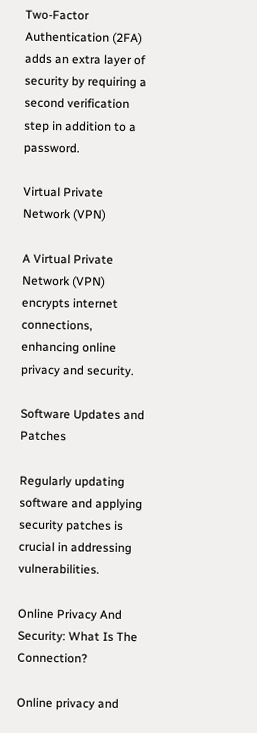Two-Factor Authentication (2FA) adds an extra layer of security by requiring a second verification step in addition to a password.

Virtual Private Network (VPN)

A Virtual Private Network (VPN) encrypts internet connections, enhancing online privacy and security.

Software Updates and Patches

Regularly updating software and applying security patches is crucial in addressing vulnerabilities.

Online Privacy And Security: What Is The Connection?

Online privacy and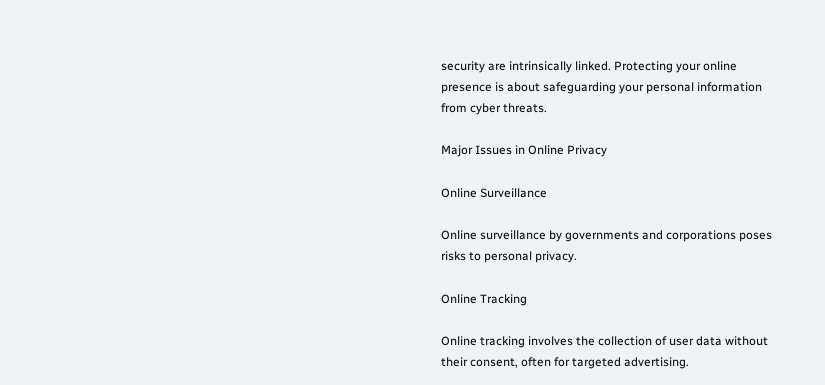security are intrinsically linked. Protecting your online presence is about safeguarding your personal information from cyber threats.

Major Issues in Online Privacy

Online Surveillance

Online surveillance by governments and corporations poses risks to personal privacy.

Online Tracking

Online tracking involves the collection of user data without their consent, often for targeted advertising.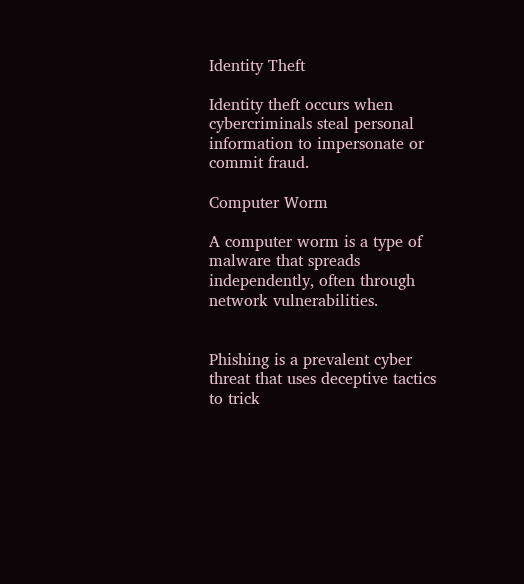Identity Theft

Identity theft occurs when cybercriminals steal personal information to impersonate or commit fraud.

Computer Worm

A computer worm is a type of malware that spreads independently, often through network vulnerabilities.


Phishing is a prevalent cyber threat that uses deceptive tactics to trick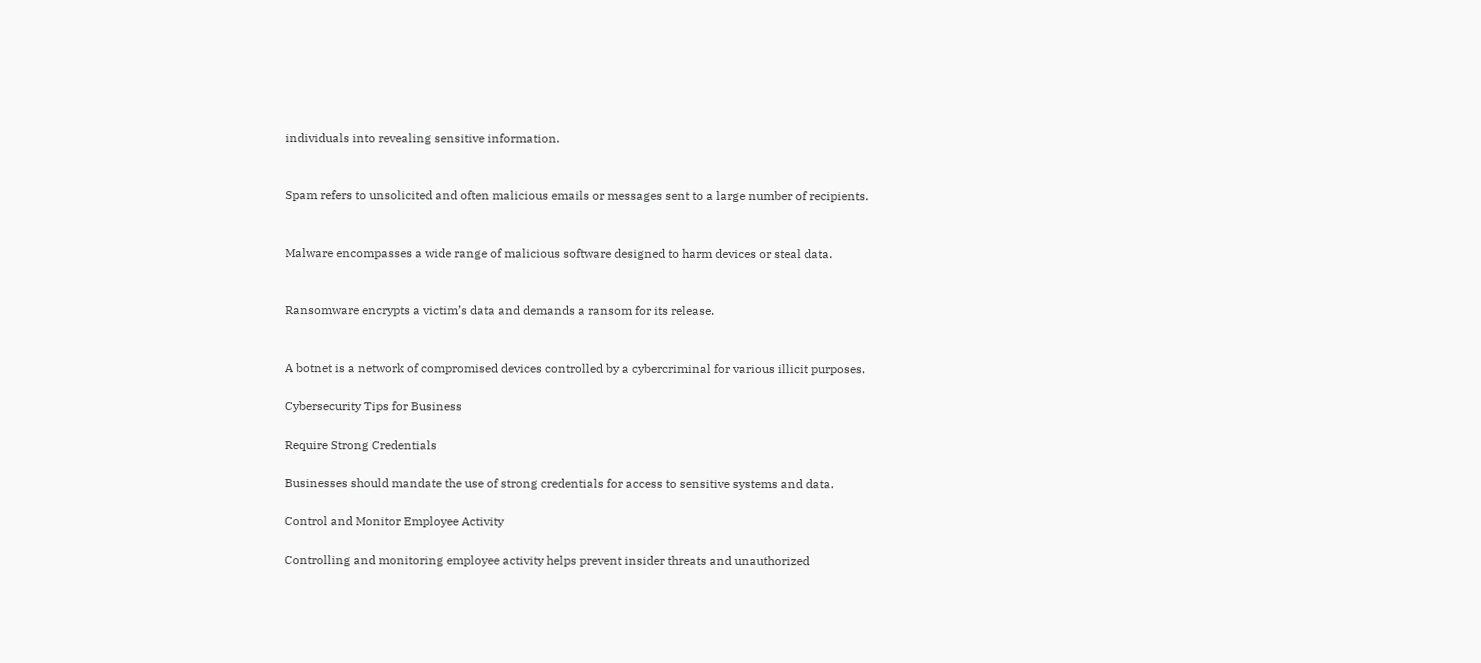individuals into revealing sensitive information.


Spam refers to unsolicited and often malicious emails or messages sent to a large number of recipients.


Malware encompasses a wide range of malicious software designed to harm devices or steal data.


Ransomware encrypts a victim’s data and demands a ransom for its release.


A botnet is a network of compromised devices controlled by a cybercriminal for various illicit purposes.

Cybersecurity Tips for Business

Require Strong Credentials

Businesses should mandate the use of strong credentials for access to sensitive systems and data.

Control and Monitor Employee Activity

Controlling and monitoring employee activity helps prevent insider threats and unauthorized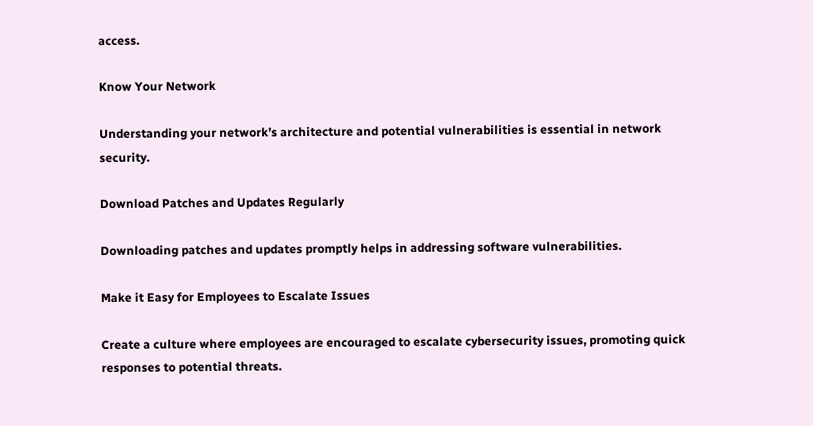access.

Know Your Network

Understanding your network’s architecture and potential vulnerabilities is essential in network security.

Download Patches and Updates Regularly

Downloading patches and updates promptly helps in addressing software vulnerabilities.

Make it Easy for Employees to Escalate Issues

Create a culture where employees are encouraged to escalate cybersecurity issues, promoting quick responses to potential threats.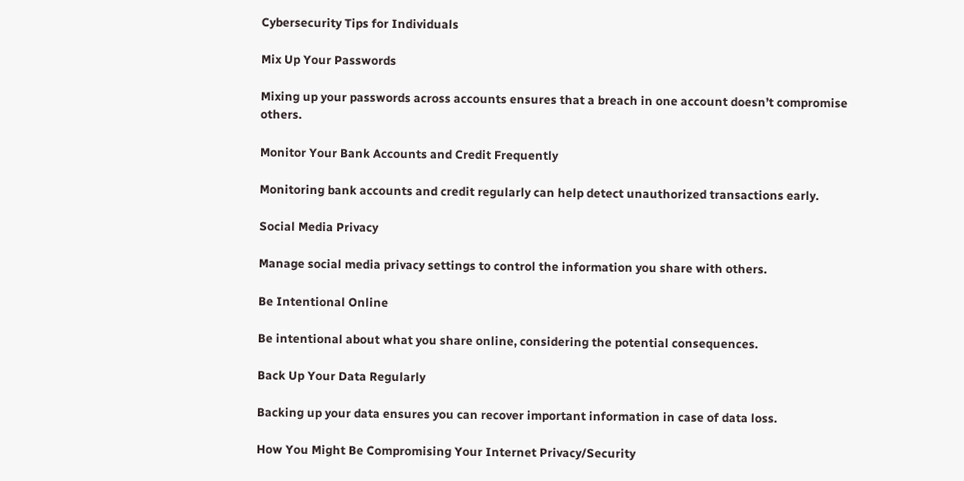Cybersecurity Tips for Individuals

Mix Up Your Passwords

Mixing up your passwords across accounts ensures that a breach in one account doesn’t compromise others.

Monitor Your Bank Accounts and Credit Frequently

Monitoring bank accounts and credit regularly can help detect unauthorized transactions early.

Social Media Privacy

Manage social media privacy settings to control the information you share with others.

Be Intentional Online

Be intentional about what you share online, considering the potential consequences.

Back Up Your Data Regularly

Backing up your data ensures you can recover important information in case of data loss.

How You Might Be Compromising Your Internet Privacy/Security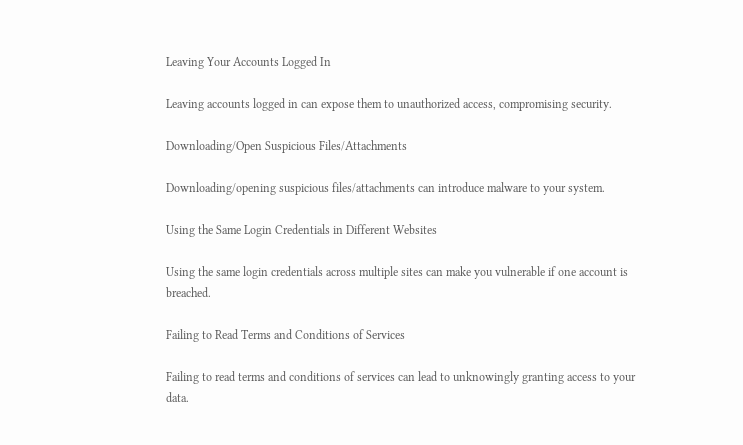Leaving Your Accounts Logged In

Leaving accounts logged in can expose them to unauthorized access, compromising security.

Downloading/Open Suspicious Files/Attachments

Downloading/opening suspicious files/attachments can introduce malware to your system.

Using the Same Login Credentials in Different Websites

Using the same login credentials across multiple sites can make you vulnerable if one account is breached.

Failing to Read Terms and Conditions of Services

Failing to read terms and conditions of services can lead to unknowingly granting access to your data.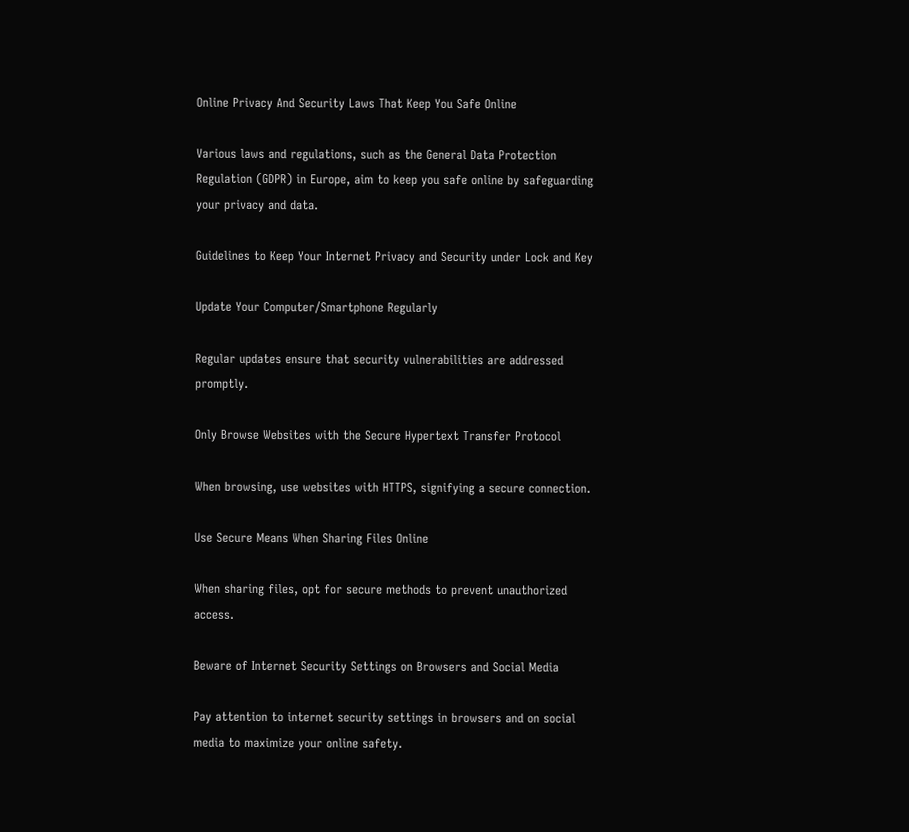Online Privacy And Security Laws That Keep You Safe Online

Various laws and regulations, such as the General Data Protection Regulation (GDPR) in Europe, aim to keep you safe online by safeguarding your privacy and data.

Guidelines to Keep Your Internet Privacy and Security under Lock and Key

Update Your Computer/Smartphone Regularly

Regular updates ensure that security vulnerabilities are addressed promptly.

Only Browse Websites with the Secure Hypertext Transfer Protocol

When browsing, use websites with HTTPS, signifying a secure connection.

Use Secure Means When Sharing Files Online

When sharing files, opt for secure methods to prevent unauthorized access.

Beware of Internet Security Settings on Browsers and Social Media

Pay attention to internet security settings in browsers and on social media to maximize your online safety.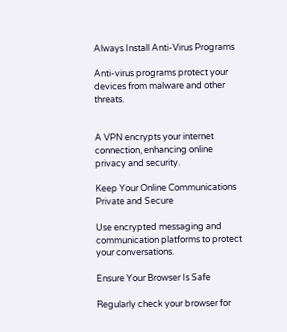Always Install Anti-Virus Programs

Anti-virus programs protect your devices from malware and other threats.


A VPN encrypts your internet connection, enhancing online privacy and security.

Keep Your Online Communications Private and Secure

Use encrypted messaging and communication platforms to protect your conversations.

Ensure Your Browser Is Safe

Regularly check your browser for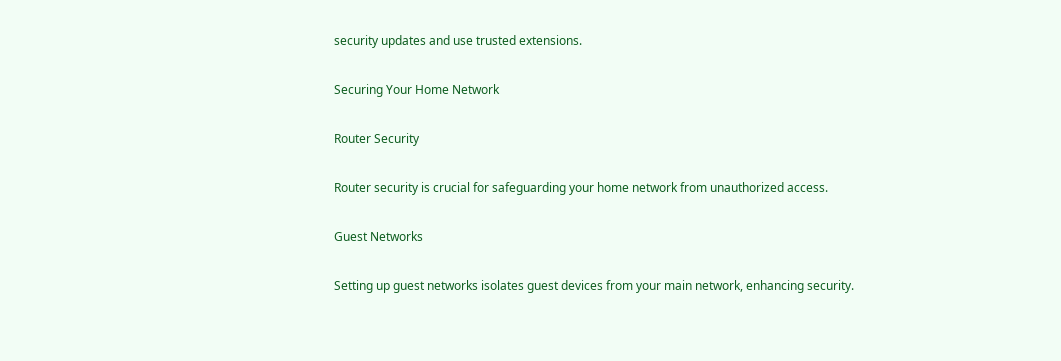security updates and use trusted extensions.

Securing Your Home Network

Router Security

Router security is crucial for safeguarding your home network from unauthorized access.

Guest Networks

Setting up guest networks isolates guest devices from your main network, enhancing security.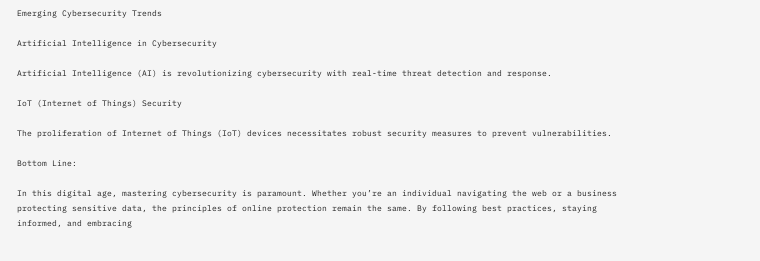Emerging Cybersecurity Trends

Artificial Intelligence in Cybersecurity

Artificial Intelligence (AI) is revolutionizing cybersecurity with real-time threat detection and response.

IoT (Internet of Things) Security

The proliferation of Internet of Things (IoT) devices necessitates robust security measures to prevent vulnerabilities.

Bottom Line:

In this digital age, mastering cybersecurity is paramount. Whether you’re an individual navigating the web or a business protecting sensitive data, the principles of online protection remain the same. By following best practices, staying informed, and embracing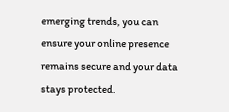emerging trends, you can ensure your online presence remains secure and your data stays protected.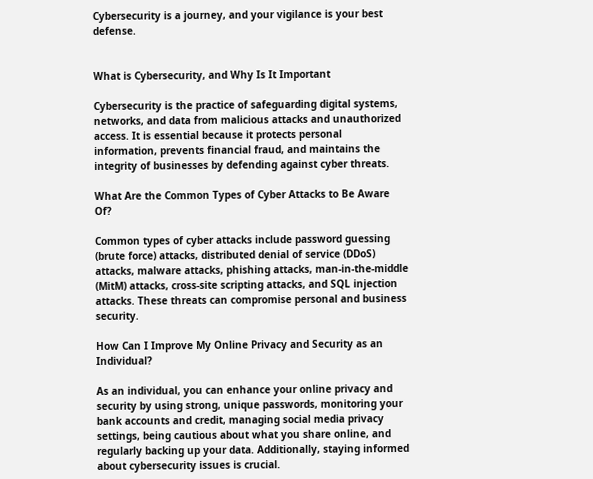Cybersecurity is a journey, and your vigilance is your best defense.


What is Cybersecurity, and Why Is It Important

Cybersecurity is the practice of safeguarding digital systems, networks, and data from malicious attacks and unauthorized access. It is essential because it protects personal information, prevents financial fraud, and maintains the integrity of businesses by defending against cyber threats.

What Are the Common Types of Cyber Attacks to Be Aware Of?

Common types of cyber attacks include password guessing (brute force) attacks, distributed denial of service (DDoS) attacks, malware attacks, phishing attacks, man-in-the-middle (MitM) attacks, cross-site scripting attacks, and SQL injection attacks. These threats can compromise personal and business security.

How Can I Improve My Online Privacy and Security as an Individual?

As an individual, you can enhance your online privacy and security by using strong, unique passwords, monitoring your bank accounts and credit, managing social media privacy settings, being cautious about what you share online, and regularly backing up your data. Additionally, staying informed about cybersecurity issues is crucial.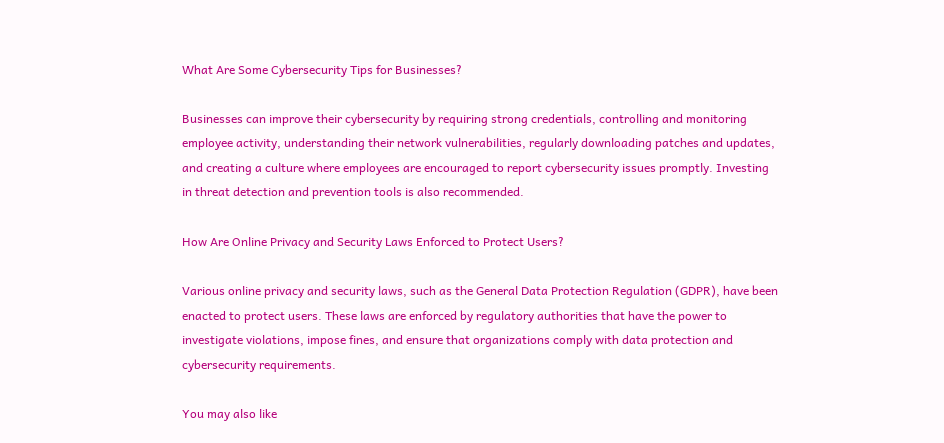What Are Some Cybersecurity Tips for Businesses?

Businesses can improve their cybersecurity by requiring strong credentials, controlling and monitoring employee activity, understanding their network vulnerabilities, regularly downloading patches and updates, and creating a culture where employees are encouraged to report cybersecurity issues promptly. Investing in threat detection and prevention tools is also recommended.

How Are Online Privacy and Security Laws Enforced to Protect Users?

Various online privacy and security laws, such as the General Data Protection Regulation (GDPR), have been enacted to protect users. These laws are enforced by regulatory authorities that have the power to investigate violations, impose fines, and ensure that organizations comply with data protection and cybersecurity requirements.

You may also like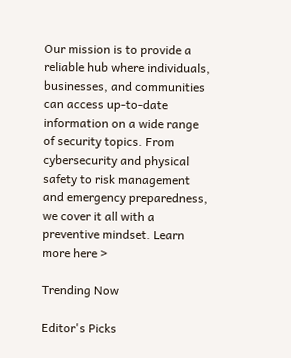Our mission is to provide a reliable hub where individuals, businesses, and communities can access up-to-date information on a wide range of security topics. From cybersecurity and physical safety to risk management and emergency preparedness, we cover it all with a preventive mindset. Learn more here >

Trending Now

Editor's Picks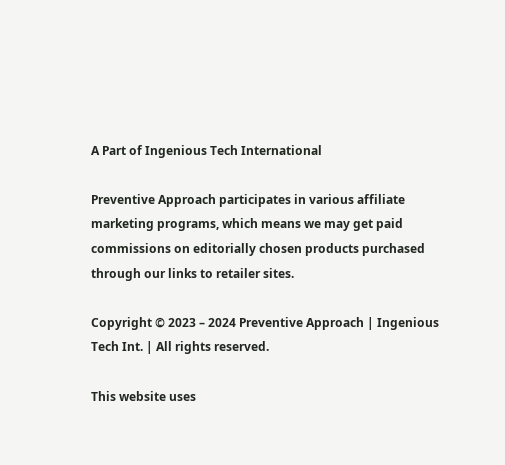A Part of Ingenious Tech International

Preventive Approach participates in various affiliate marketing programs, which means we may get paid commissions on editorially chosen products purchased through our links to retailer sites.

Copyright © 2023 – 2024 Preventive Approach | Ingenious Tech Int. | All rights reserved.

This website uses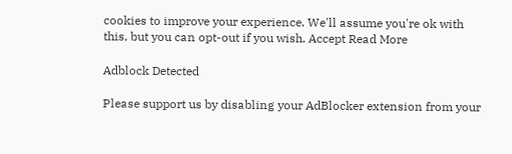cookies to improve your experience. We'll assume you're ok with this, but you can opt-out if you wish. Accept Read More

Adblock Detected

Please support us by disabling your AdBlocker extension from your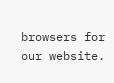browsers for our website.